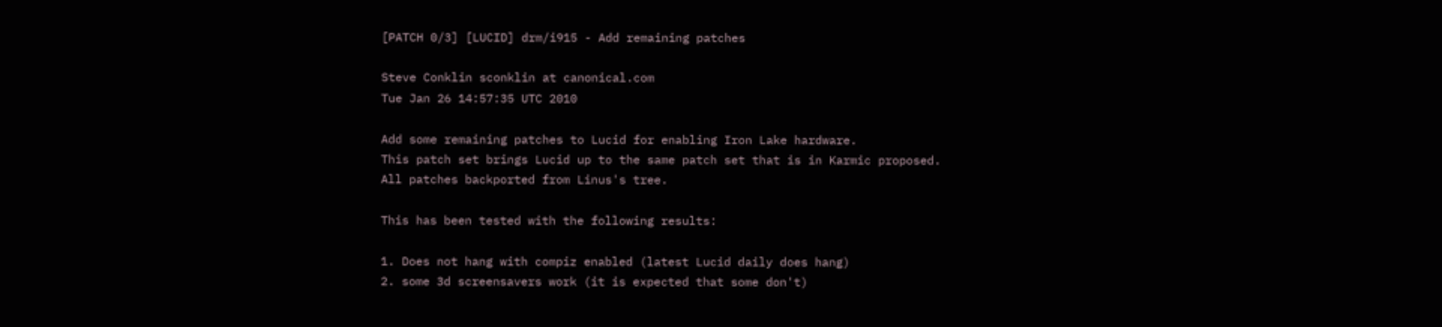[PATCH 0/3] [LUCID] drm/i915 - Add remaining patches

Steve Conklin sconklin at canonical.com
Tue Jan 26 14:57:35 UTC 2010

Add some remaining patches to Lucid for enabling Iron Lake hardware.
This patch set brings Lucid up to the same patch set that is in Karmic proposed.
All patches backported from Linus's tree.

This has been tested with the following results:

1. Does not hang with compiz enabled (latest Lucid daily does hang)
2. some 3d screensavers work (it is expected that some don't)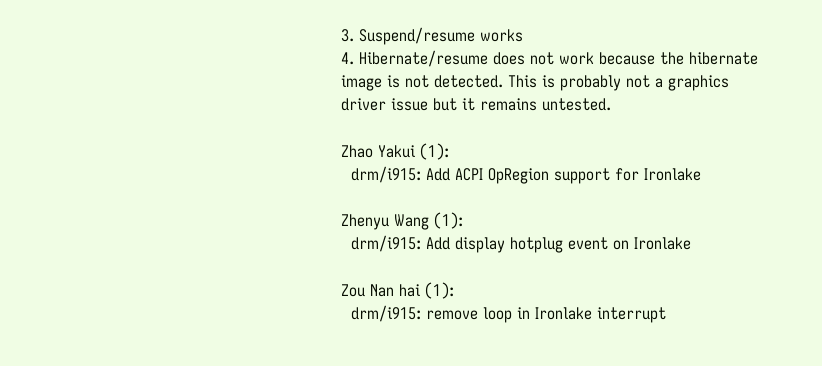3. Suspend/resume works
4. Hibernate/resume does not work because the hibernate image is not detected. This is probably not a graphics driver issue but it remains untested.

Zhao Yakui (1):
  drm/i915: Add ACPI OpRegion support for Ironlake

Zhenyu Wang (1):
  drm/i915: Add display hotplug event on Ironlake

Zou Nan hai (1):
  drm/i915: remove loop in Ironlake interrupt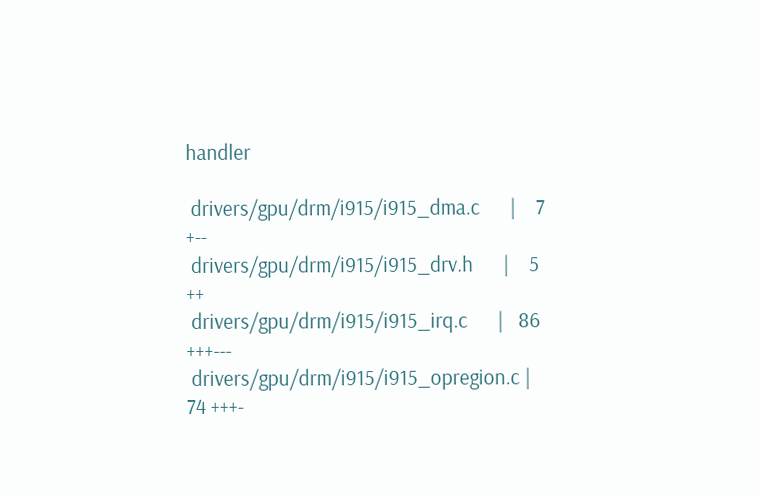handler

 drivers/gpu/drm/i915/i915_dma.c      |    7 +--
 drivers/gpu/drm/i915/i915_drv.h      |    5 ++
 drivers/gpu/drm/i915/i915_irq.c      |   86 +++---
 drivers/gpu/drm/i915/i915_opregion.c |   74 +++-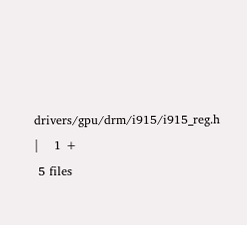drivers/gpu/drm/i915/i915_reg.h      |    1 +
 5 files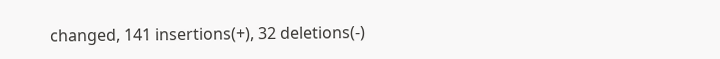changed, 141 insertions(+), 32 deletions(-)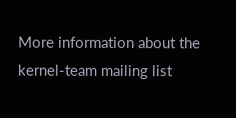More information about the kernel-team mailing list